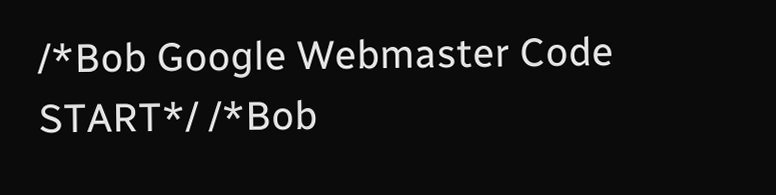/*Bob Google Webmaster Code START*/ /*Bob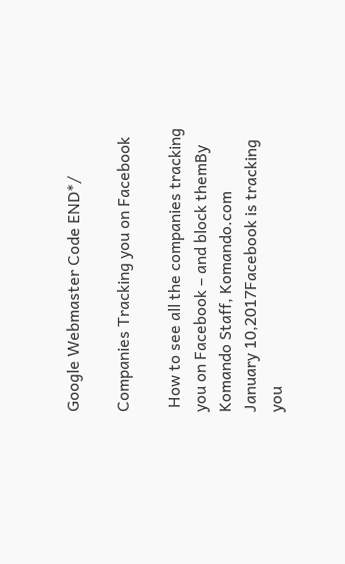Google Webmaster Code END*/

Companies Tracking you on Facebook

 How to see all the companies tracking you on Facebook – and block themBy Komando Staff, Komando.com  January 10,2017Facebook is tracking you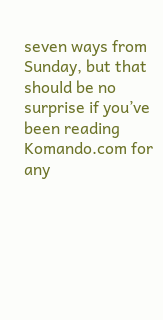seven ways from Sunday, but that should be no surprise if you’ve been reading Komando.com for any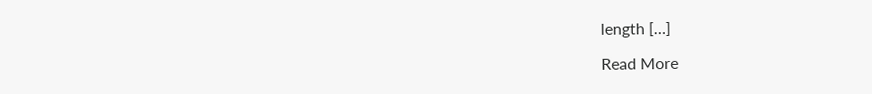length […]

Read More